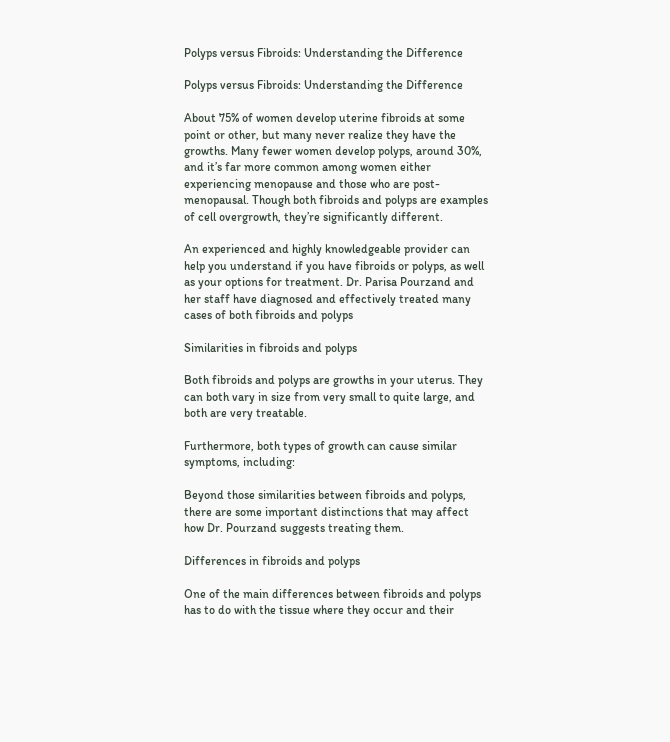Polyps versus Fibroids: Understanding the Difference

Polyps versus Fibroids: Understanding the Difference

About 75% of women develop uterine fibroids at some point or other, but many never realize they have the growths. Many fewer women develop polyps, around 30%, and it’s far more common among women either experiencing menopause and those who are post-menopausal. Though both fibroids and polyps are examples of cell overgrowth, they’re significantly different.

An experienced and highly knowledgeable provider can help you understand if you have fibroids or polyps, as well as your options for treatment. Dr. Parisa Pourzand and her staff have diagnosed and effectively treated many cases of both fibroids and polyps

Similarities in fibroids and polyps

Both fibroids and polyps are growths in your uterus. They can both vary in size from very small to quite large, and both are very treatable.

Furthermore, both types of growth can cause similar symptoms, including:

Beyond those similarities between fibroids and polyps, there are some important distinctions that may affect how Dr. Pourzand suggests treating them.

Differences in fibroids and polyps

One of the main differences between fibroids and polyps has to do with the tissue where they occur and their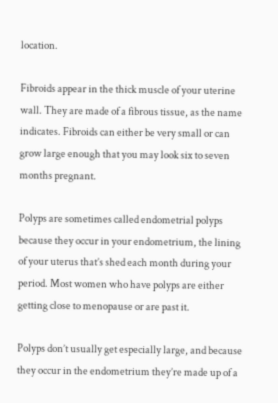location.

Fibroids appear in the thick muscle of your uterine wall. They are made of a fibrous tissue, as the name indicates. Fibroids can either be very small or can grow large enough that you may look six to seven months pregnant.

Polyps are sometimes called endometrial polyps because they occur in your endometrium, the lining of your uterus that’s shed each month during your period. Most women who have polyps are either getting close to menopause or are past it.

Polyps don’t usually get especially large, and because they occur in the endometrium they’re made up of a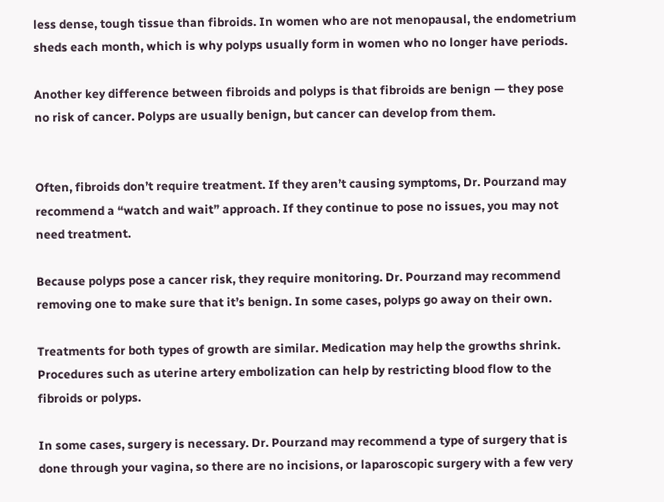less dense, tough tissue than fibroids. In women who are not menopausal, the endometrium sheds each month, which is why polyps usually form in women who no longer have periods.

Another key difference between fibroids and polyps is that fibroids are benign — they pose no risk of cancer. Polyps are usually benign, but cancer can develop from them.


Often, fibroids don’t require treatment. If they aren’t causing symptoms, Dr. Pourzand may recommend a “watch and wait” approach. If they continue to pose no issues, you may not need treatment.

Because polyps pose a cancer risk, they require monitoring. Dr. Pourzand may recommend removing one to make sure that it’s benign. In some cases, polyps go away on their own.

Treatments for both types of growth are similar. Medication may help the growths shrink. Procedures such as uterine artery embolization can help by restricting blood flow to the fibroids or polyps.

In some cases, surgery is necessary. Dr. Pourzand may recommend a type of surgery that is done through your vagina, so there are no incisions, or laparoscopic surgery with a few very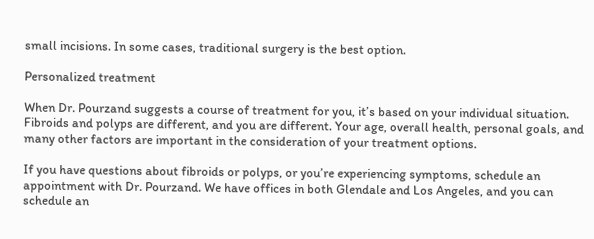small incisions. In some cases, traditional surgery is the best option.

Personalized treatment

When Dr. Pourzand suggests a course of treatment for you, it’s based on your individual situation. Fibroids and polyps are different, and you are different. Your age, overall health, personal goals, and many other factors are important in the consideration of your treatment options.

If you have questions about fibroids or polyps, or you’re experiencing symptoms, schedule an appointment with Dr. Pourzand. We have offices in both Glendale and Los Angeles, and you can schedule an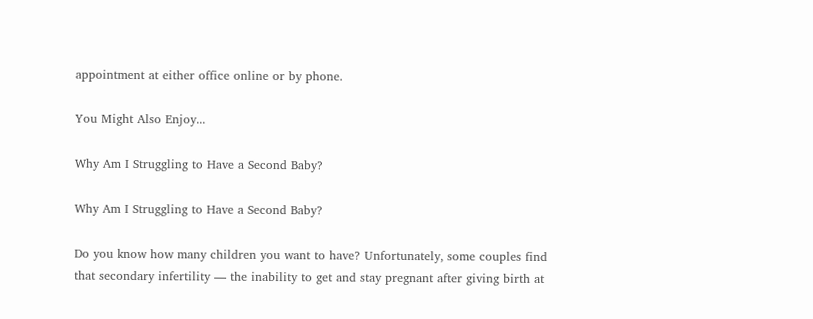appointment at either office online or by phone.

You Might Also Enjoy...

Why Am I Struggling to Have a Second Baby?

Why Am I Struggling to Have a Second Baby?

Do you know how many children you want to have? Unfortunately, some couples find that secondary infertility — the inability to get and stay pregnant after giving birth at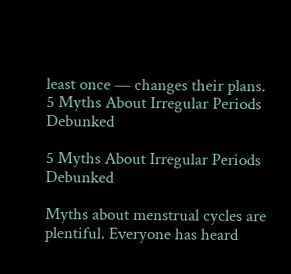least once — changes their plans.
5 Myths About Irregular Periods Debunked

5 Myths About Irregular Periods Debunked

Myths about menstrual cycles are plentiful. Everyone has heard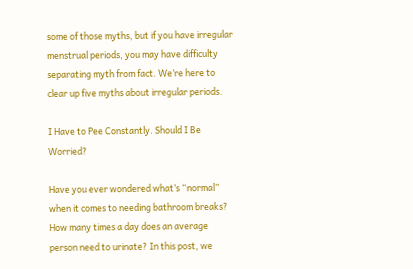some of those myths, but if you have irregular menstrual periods, you may have difficulty separating myth from fact. We’re here to clear up five myths about irregular periods.

I Have to Pee Constantly. Should I Be Worried?

Have you ever wondered what’s “normal” when it comes to needing bathroom breaks? How many times a day does an average person need to urinate? In this post, we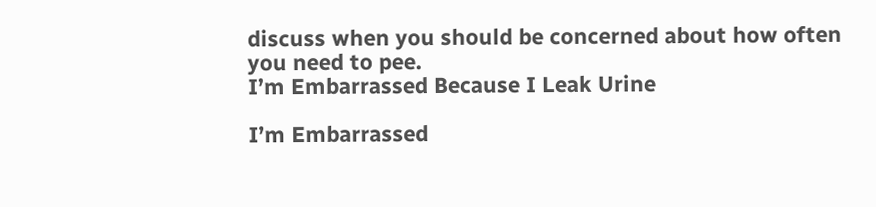discuss when you should be concerned about how often you need to pee.
I’m Embarrassed Because I Leak Urine

I’m Embarrassed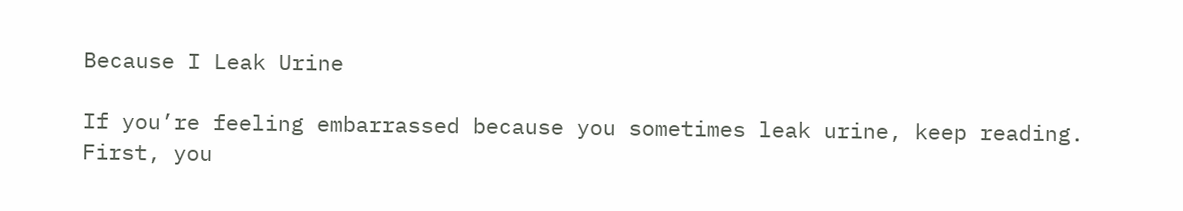Because I Leak Urine

If you’re feeling embarrassed because you sometimes leak urine, keep reading. First, you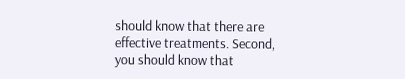should know that there are effective treatments. Second, you should know that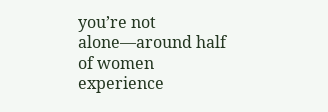you’re not alone—around half of women experience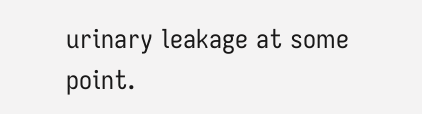urinary leakage at some point.